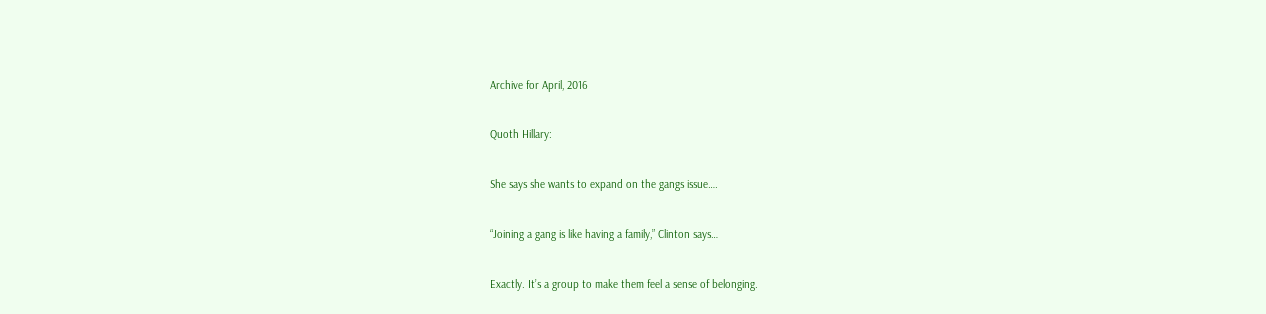Archive for April, 2016

Quoth Hillary:

She says she wants to expand on the gangs issue….

“Joining a gang is like having a family,” Clinton says…

Exactly. It’s a group to make them feel a sense of belonging.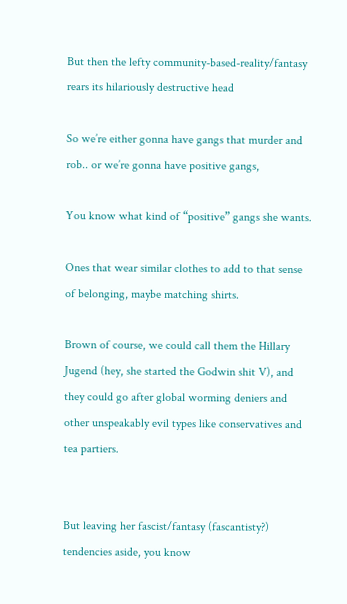But then the lefty community-based-reality/fantasy rears its hilariously destructive head

So we’re either gonna have gangs that murder and rob.. or we’re gonna have positive gangs,

You know what kind of “positive” gangs she wants.

Ones that wear similar clothes to add to that sense of belonging, maybe matching shirts.

Brown of course, we could call them the Hillary Jugend (hey, she started the Godwin shit V), and they could go after global worming deniers and other unspeakably evil types like conservatives and tea partiers.


But leaving her fascist/fantasy (fascantisty?) tendencies aside, you know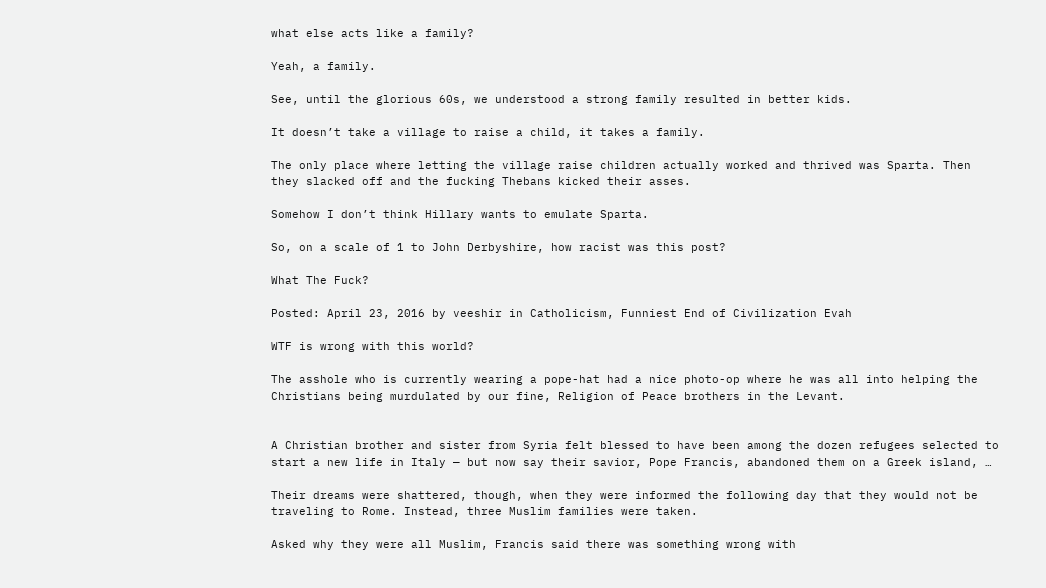what else acts like a family?

Yeah, a family.

See, until the glorious 60s, we understood a strong family resulted in better kids.

It doesn’t take a village to raise a child, it takes a family.

The only place where letting the village raise children actually worked and thrived was Sparta. Then they slacked off and the fucking Thebans kicked their asses.

Somehow I don’t think Hillary wants to emulate Sparta.

So, on a scale of 1 to John Derbyshire, how racist was this post?

What The Fuck?

Posted: April 23, 2016 by veeshir in Catholicism, Funniest End of Civilization Evah

WTF is wrong with this world?

The asshole who is currently wearing a pope-hat had a nice photo-op where he was all into helping the Christians being murdulated by our fine, Religion of Peace brothers in the Levant.


A Christian brother and sister from Syria felt blessed to have been among the dozen refugees selected to start a new life in Italy — but now say their savior, Pope Francis, abandoned them on a Greek island, …

Their dreams were shattered, though, when they were informed the following day that they would not be traveling to Rome. Instead, three Muslim families were taken.

Asked why they were all Muslim, Francis said there was something wrong with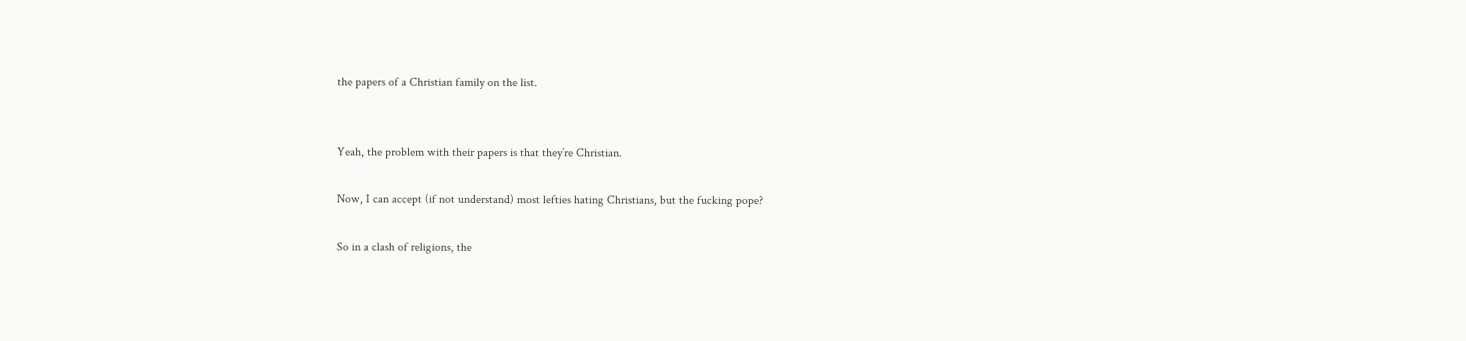the papers of a Christian family on the list.


Yeah, the problem with their papers is that they’re Christian.

Now, I can accept (if not understand) most lefties hating Christians, but the fucking pope?

So in a clash of religions, the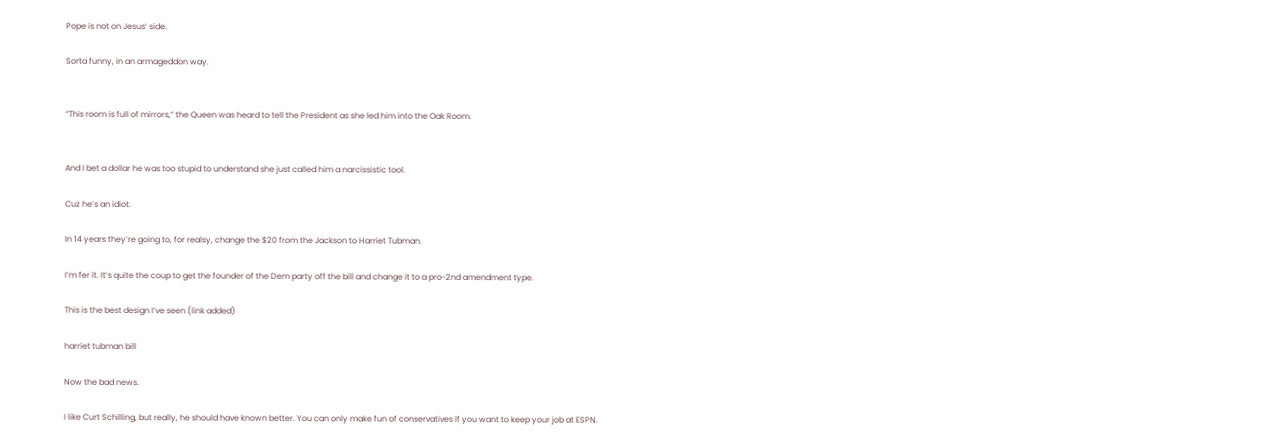Pope is not on Jesus’ side.

Sorta funny, in an armageddon way.


“This room is full of mirrors,” the Queen was heard to tell the President as she led him into the Oak Room.


And I bet a dollar he was too stupid to understand she just called him a narcissistic tool.

Cuz he’s an idiot.

In 14 years they’re going to, for realsy, change the $20 from the Jackson to Harriet Tubman.

I’m fer it. It’s quite the coup to get the founder of the Dem party off the bill and change it to a pro-2nd amendment type.

This is the best design I’ve seen (link added)

harriet tubman bill

Now the bad news.

I like Curt Schilling, but really, he should have known better. You can only make fun of conservatives if you want to keep your job at ESPN.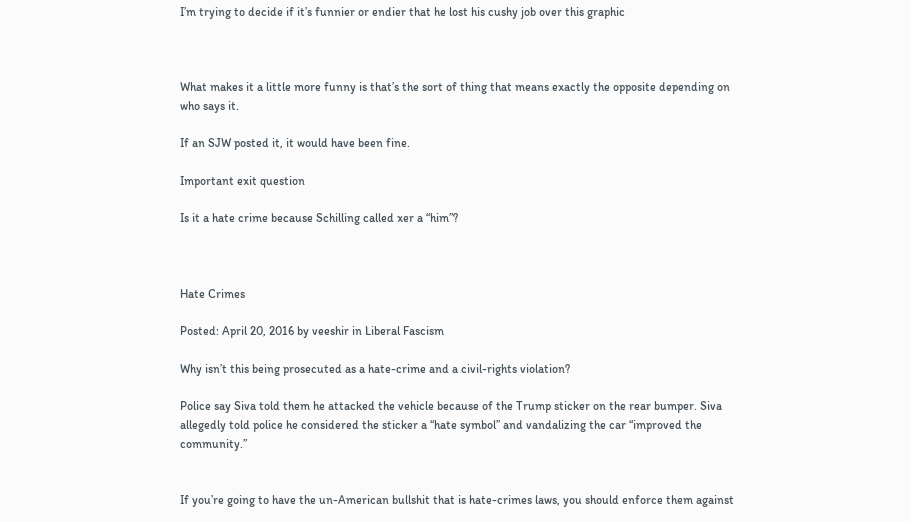I’m trying to decide if it’s funnier or endier that he lost his cushy job over this graphic



What makes it a little more funny is that’s the sort of thing that means exactly the opposite depending on who says it.

If an SJW posted it, it would have been fine.

Important exit question

Is it a hate crime because Schilling called xer a “him”?



Hate Crimes

Posted: April 20, 2016 by veeshir in Liberal Fascism

Why isn’t this being prosecuted as a hate-crime and a civil-rights violation?

Police say Siva told them he attacked the vehicle because of the Trump sticker on the rear bumper. Siva allegedly told police he considered the sticker a “hate symbol” and vandalizing the car “improved the community.”


If you’re going to have the un-American bullshit that is hate-crimes laws, you should enforce them against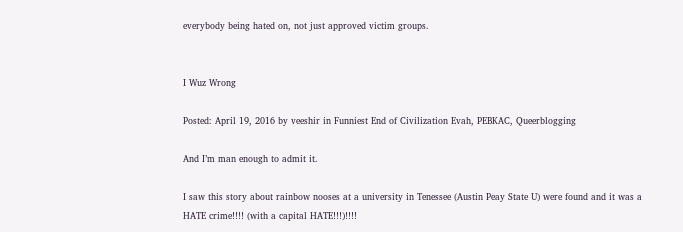everybody being hated on, not just approved victim groups.


I Wuz Wrong

Posted: April 19, 2016 by veeshir in Funniest End of Civilization Evah, PEBKAC, Queerblogging

And I’m man enough to admit it.

I saw this story about rainbow nooses at a university in Tenessee (Austin Peay State U) were found and it was a HATE crime!!!! (with a capital HATE!!!)!!!!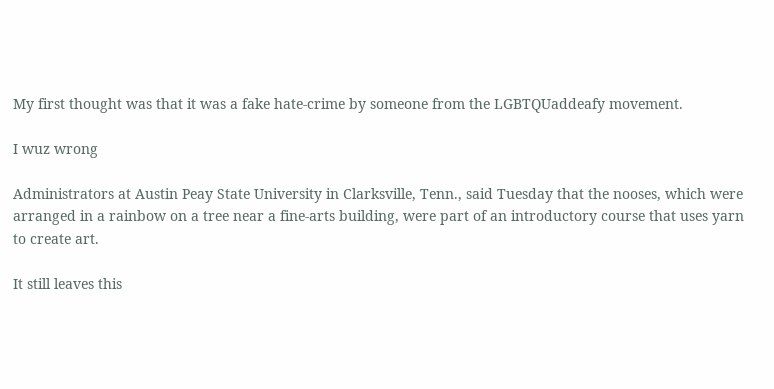My first thought was that it was a fake hate-crime by someone from the LGBTQUaddeafy movement.

I wuz wrong

Administrators at Austin Peay State University in Clarksville, Tenn., said Tuesday that the nooses, which were arranged in a rainbow on a tree near a fine-arts building, were part of an introductory course that uses yarn to create art.

It still leaves this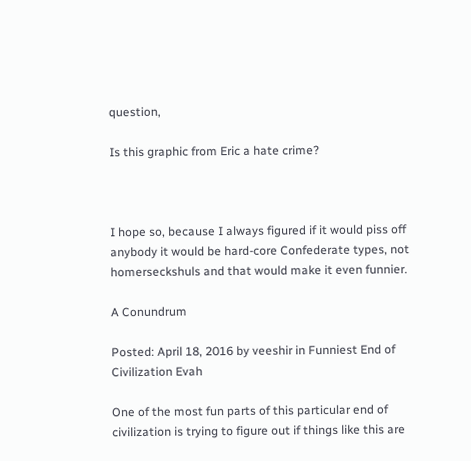question,

Is this graphic from Eric a hate crime?



I hope so, because I always figured if it would piss off anybody it would be hard-core Confederate types, not homerseckshuls and that would make it even funnier.

A Conundrum

Posted: April 18, 2016 by veeshir in Funniest End of Civilization Evah

One of the most fun parts of this particular end of civilization is trying to figure out if things like this are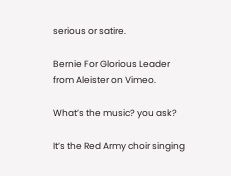serious or satire.

Bernie For Glorious Leader from Aleister on Vimeo.

What’s the music? you ask?

It’s the Red Army choir singing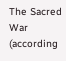The Sacred War (according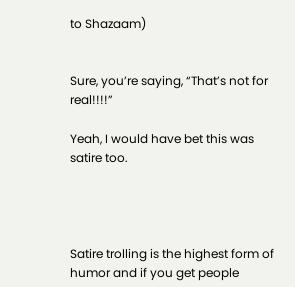to Shazaam)


Sure, you’re saying, “That’s not for real!!!!”

Yeah, I would have bet this was satire too.




Satire trolling is the highest form of humor and if you get people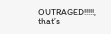OUTRAGED!!!!!, that’s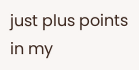just plus points in my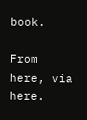book.

From here, via here.